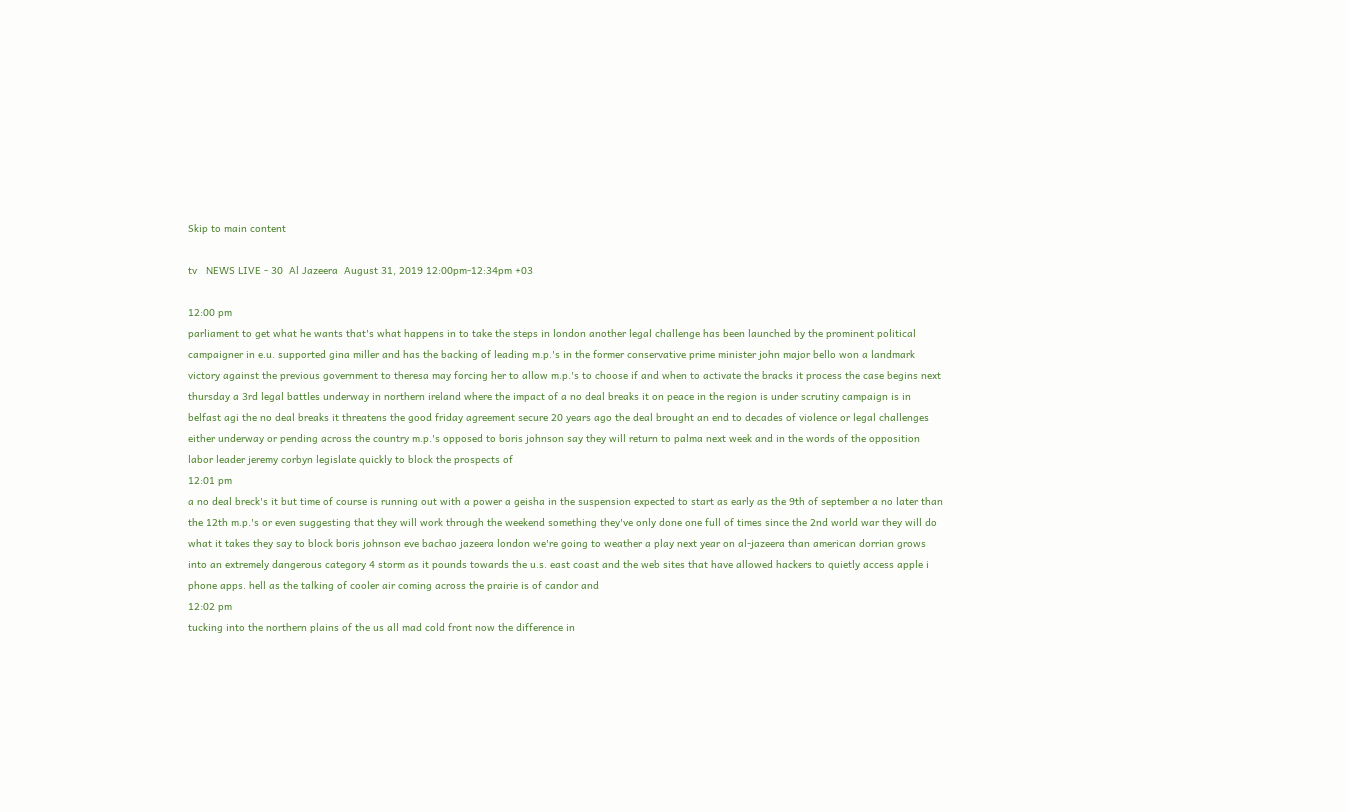Skip to main content

tv   NEWS LIVE - 30  Al Jazeera  August 31, 2019 12:00pm-12:34pm +03

12:00 pm
parliament to get what he wants that's what happens in to take the steps in london another legal challenge has been launched by the prominent political campaigner in e.u. supported gina miller and has the backing of leading m.p.'s in the former conservative prime minister john major bello won a landmark victory against the previous government to theresa may forcing her to allow m.p.'s to choose if and when to activate the bracks it process the case begins next thursday a 3rd legal battles underway in northern ireland where the impact of a no deal breaks it on peace in the region is under scrutiny campaign is in belfast agi the no deal breaks it threatens the good friday agreement secure 20 years ago the deal brought an end to decades of violence or legal challenges either underway or pending across the country m.p.'s opposed to boris johnson say they will return to palma next week and in the words of the opposition labor leader jeremy corbyn legislate quickly to block the prospects of
12:01 pm
a no deal breck's it but time of course is running out with a power a geisha in the suspension expected to start as early as the 9th of september a no later than the 12th m.p.'s or even suggesting that they will work through the weekend something they've only done one full of times since the 2nd world war they will do what it takes they say to block boris johnson eve bachao jazeera london we're going to weather a play next year on al-jazeera than american dorrian grows into an extremely dangerous category 4 storm as it pounds towards the u.s. east coast and the web sites that have allowed hackers to quietly access apple i phone apps. hell as the talking of cooler air coming across the prairie is of candor and
12:02 pm
tucking into the northern plains of the us all mad cold front now the difference in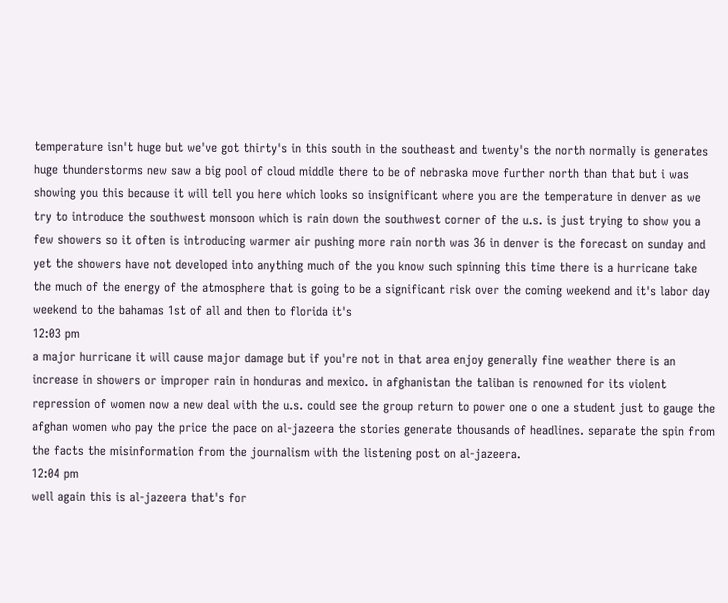temperature isn't huge but we've got thirty's in this south in the southeast and twenty's the north normally is generates huge thunderstorms new saw a big pool of cloud middle there to be of nebraska move further north than that but i was showing you this because it will tell you here which looks so insignificant where you are the temperature in denver as we try to introduce the southwest monsoon which is rain down the southwest corner of the u.s. is just trying to show you a few showers so it often is introducing warmer air pushing more rain north was 36 in denver is the forecast on sunday and yet the showers have not developed into anything much of the you know such spinning this time there is a hurricane take the much of the energy of the atmosphere that is going to be a significant risk over the coming weekend and it's labor day weekend to the bahamas 1st of all and then to florida it's
12:03 pm
a major hurricane it will cause major damage but if you're not in that area enjoy generally fine weather there is an increase in showers or improper rain in honduras and mexico. in afghanistan the taliban is renowned for its violent repression of women now a new deal with the u.s. could see the group return to power one o one a student just to gauge the afghan women who pay the price the pace on al-jazeera the stories generate thousands of headlines. separate the spin from the facts the misinformation from the journalism with the listening post on al-jazeera.
12:04 pm
well again this is al-jazeera that's for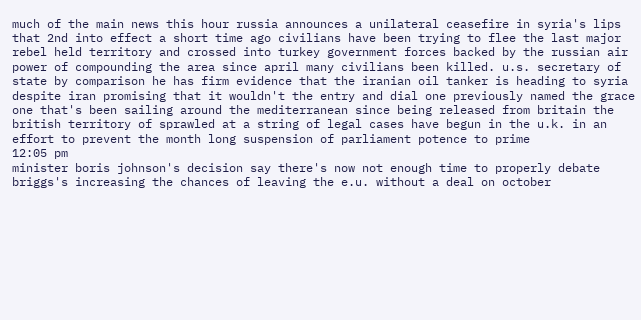much of the main news this hour russia announces a unilateral ceasefire in syria's lips that 2nd into effect a short time ago civilians have been trying to flee the last major rebel held territory and crossed into turkey government forces backed by the russian air power of compounding the area since april many civilians been killed. u.s. secretary of state by comparison he has firm evidence that the iranian oil tanker is heading to syria despite iran promising that it wouldn't the entry and dial one previously named the grace one that's been sailing around the mediterranean since being released from britain the british territory of sprawled at a string of legal cases have begun in the u.k. in an effort to prevent the month long suspension of parliament potence to prime
12:05 pm
minister boris johnson's decision say there's now not enough time to properly debate briggs's increasing the chances of leaving the e.u. without a deal on october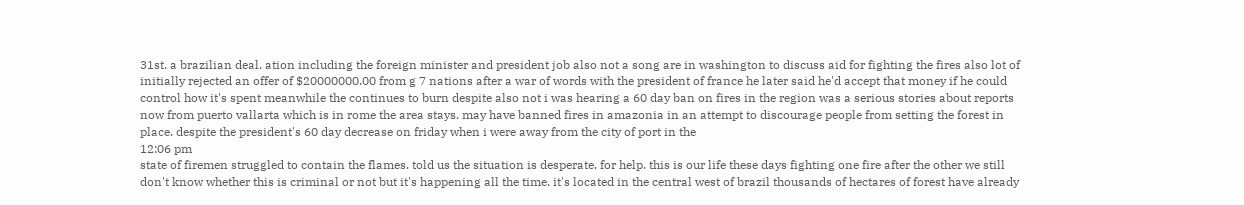31st. a brazilian deal. ation including the foreign minister and president job also not a song are in washington to discuss aid for fighting the fires also lot of initially rejected an offer of $20000000.00 from g 7 nations after a war of words with the president of france he later said he'd accept that money if he could control how it's spent meanwhile the continues to burn despite also not i was hearing a 60 day ban on fires in the region was a serious stories about reports now from puerto vallarta which is in rome the area stays. may have banned fires in amazonia in an attempt to discourage people from setting the forest in place. despite the president's 60 day decrease on friday when i were away from the city of port in the
12:06 pm
state of firemen struggled to contain the flames. told us the situation is desperate. for help. this is our life these days fighting one fire after the other we still don't know whether this is criminal or not but it's happening all the time. it's located in the central west of brazil thousands of hectares of forest have already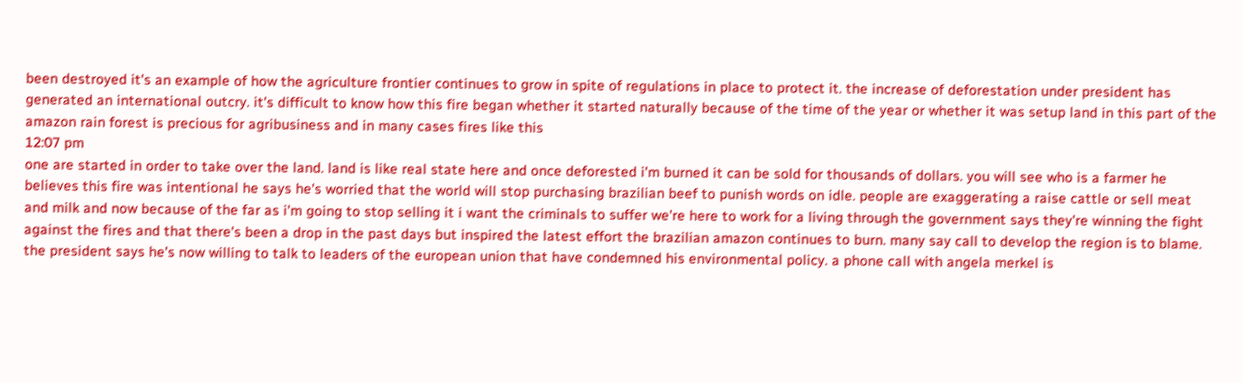been destroyed it's an example of how the agriculture frontier continues to grow in spite of regulations in place to protect it. the increase of deforestation under president has generated an international outcry. it's difficult to know how this fire began whether it started naturally because of the time of the year or whether it was setup land in this part of the amazon rain forest is precious for agribusiness and in many cases fires like this
12:07 pm
one are started in order to take over the land. land is like real state here and once deforested i'm burned it can be sold for thousands of dollars. you will see who is a farmer he believes this fire was intentional he says he's worried that the world will stop purchasing brazilian beef to punish words on idle. people are exaggerating a raise cattle or sell meat and milk and now because of the far as i'm going to stop selling it i want the criminals to suffer we're here to work for a living through the government says they're winning the fight against the fires and that there's been a drop in the past days but inspired the latest effort the brazilian amazon continues to burn. many say call to develop the region is to blame. the president says he's now willing to talk to leaders of the european union that have condemned his environmental policy. a phone call with angela merkel is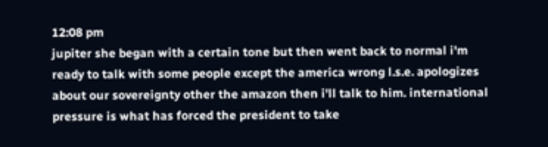12:08 pm
jupiter she began with a certain tone but then went back to normal i'm ready to talk with some people except the america wrong l.s.e. apologizes about our sovereignty other the amazon then i'll talk to him. international pressure is what has forced the president to take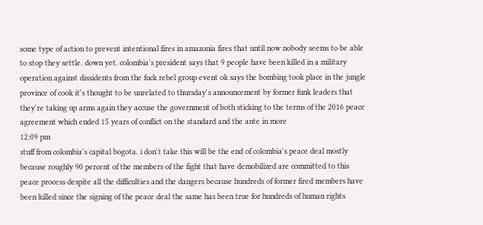some type of action to prevent intentional fires in amazonia fires that until now nobody seems to be able to stop they settle. down yet. colombia's president says that 9 people have been killed in a military operation against dissidents from the fuck rebel group event ok says the bombing took place in the jungle province of cook it's thought to be unrelated to thursday's announcement by former funk leaders that they're taking up arms again they accuse the government of both sticking to the terms of the 2016 peace agreement which ended 15 years of conflict on the standard and the ante in more
12:09 pm
stuff from colombia's capital bogota. i don't take this will be the end of colombia's peace deal mostly because roughly 90 percent of the members of the fight that have demobilized are committed to this peace process despite all the difficulties and the dangers because hundreds of former fired members have been killed since the signing of the peace deal the same has been true for hundreds of human rights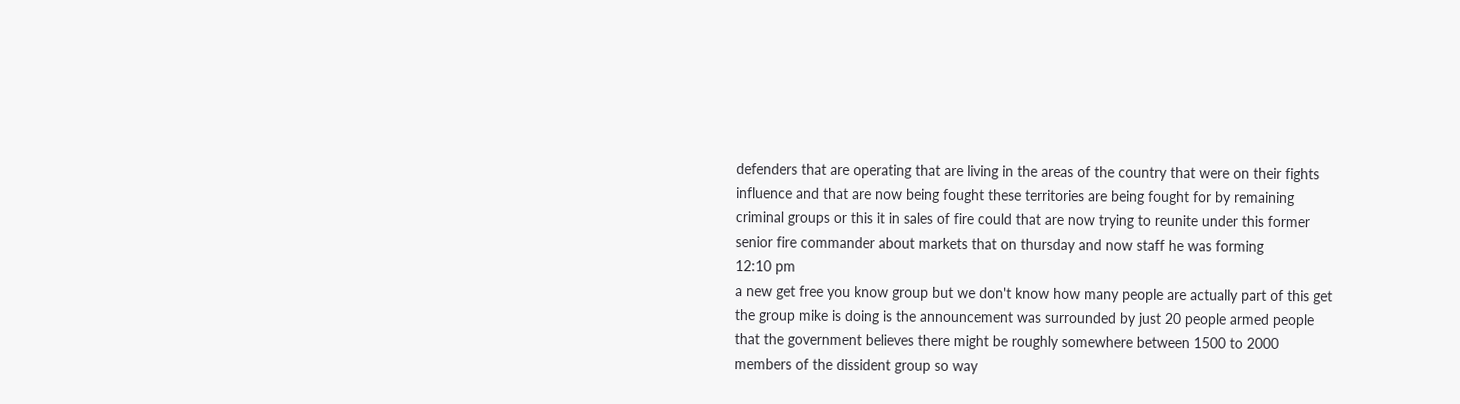defenders that are operating that are living in the areas of the country that were on their fights influence and that are now being fought these territories are being fought for by remaining criminal groups or this it in sales of fire could that are now trying to reunite under this former senior fire commander about markets that on thursday and now staff he was forming
12:10 pm
a new get free you know group but we don't know how many people are actually part of this get the group mike is doing is the announcement was surrounded by just 20 people armed people that the government believes there might be roughly somewhere between 1500 to 2000 members of the dissident group so way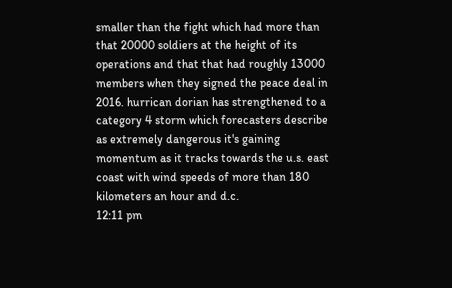smaller than the fight which had more than that 20000 soldiers at the height of its operations and that that had roughly 13000 members when they signed the peace deal in 2016. hurrican dorian has strengthened to a category 4 storm which forecasters describe as extremely dangerous it's gaining momentum as it tracks towards the u.s. east coast with wind speeds of more than 180 kilometers an hour and d.c.
12:11 pm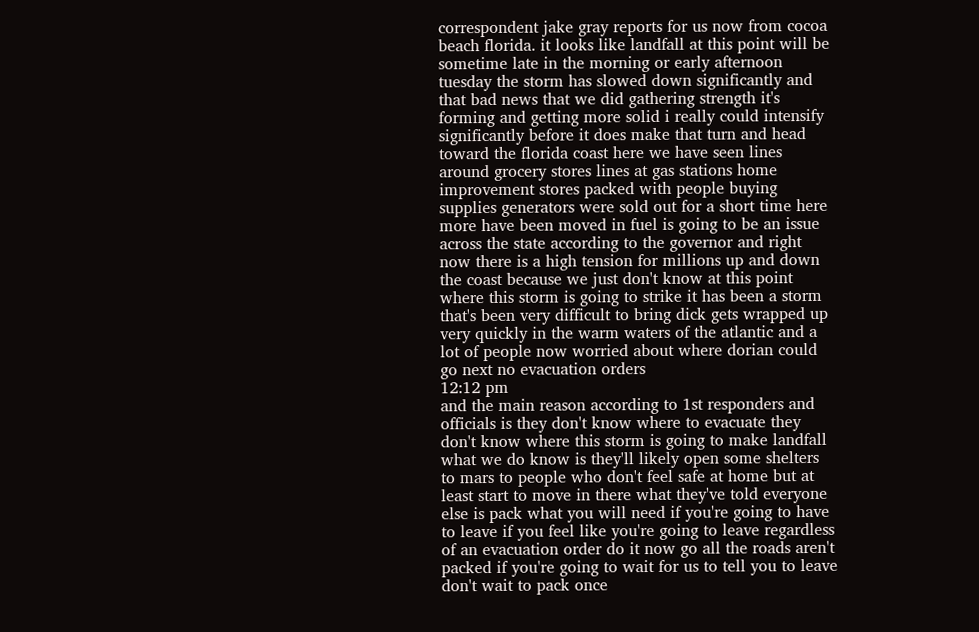correspondent jake gray reports for us now from cocoa beach florida. it looks like landfall at this point will be sometime late in the morning or early afternoon tuesday the storm has slowed down significantly and that bad news that we did gathering strength it's forming and getting more solid i really could intensify significantly before it does make that turn and head toward the florida coast here we have seen lines around grocery stores lines at gas stations home improvement stores packed with people buying supplies generators were sold out for a short time here more have been moved in fuel is going to be an issue across the state according to the governor and right now there is a high tension for millions up and down the coast because we just don't know at this point where this storm is going to strike it has been a storm that's been very difficult to bring dick gets wrapped up very quickly in the warm waters of the atlantic and a lot of people now worried about where dorian could go next no evacuation orders
12:12 pm
and the main reason according to 1st responders and officials is they don't know where to evacuate they don't know where this storm is going to make landfall what we do know is they'll likely open some shelters to mars to people who don't feel safe at home but at least start to move in there what they've told everyone else is pack what you will need if you're going to have to leave if you feel like you're going to leave regardless of an evacuation order do it now go all the roads aren't packed if you're going to wait for us to tell you to leave don't wait to pack once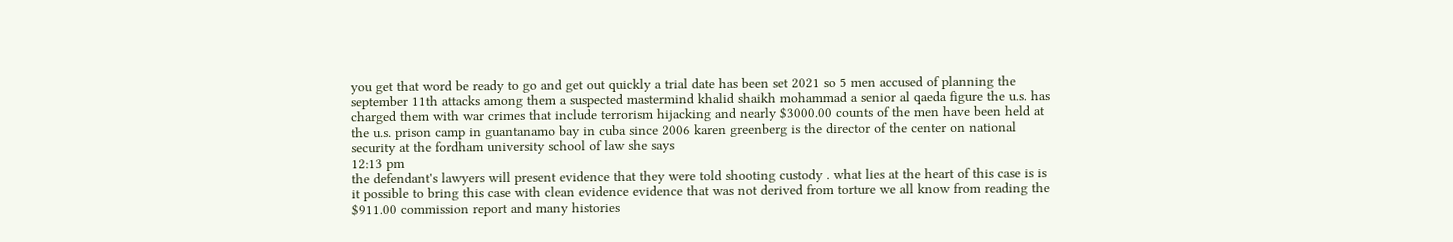you get that word be ready to go and get out quickly a trial date has been set 2021 so 5 men accused of planning the september 11th attacks among them a suspected mastermind khalid shaikh mohammad a senior al qaeda figure the u.s. has charged them with war crimes that include terrorism hijacking and nearly $3000.00 counts of the men have been held at the u.s. prison camp in guantanamo bay in cuba since 2006 karen greenberg is the director of the center on national security at the fordham university school of law she says
12:13 pm
the defendant's lawyers will present evidence that they were told shooting custody . what lies at the heart of this case is is it possible to bring this case with clean evidence evidence that was not derived from torture we all know from reading the $911.00 commission report and many histories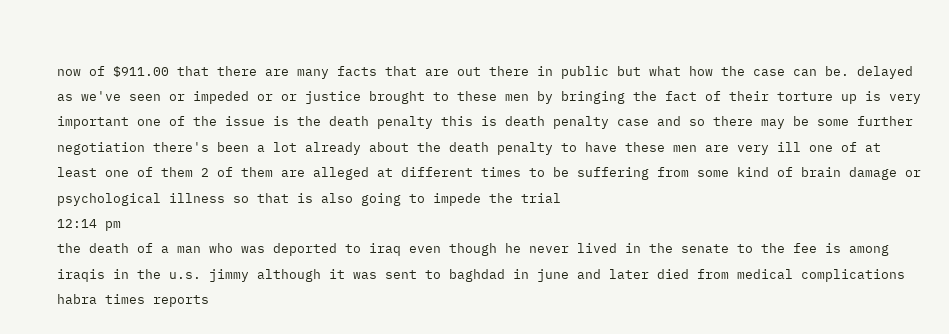now of $911.00 that there are many facts that are out there in public but what how the case can be. delayed as we've seen or impeded or or justice brought to these men by bringing the fact of their torture up is very important one of the issue is the death penalty this is death penalty case and so there may be some further negotiation there's been a lot already about the death penalty to have these men are very ill one of at least one of them 2 of them are alleged at different times to be suffering from some kind of brain damage or psychological illness so that is also going to impede the trial
12:14 pm
the death of a man who was deported to iraq even though he never lived in the senate to the fee is among iraqis in the u.s. jimmy although it was sent to baghdad in june and later died from medical complications habra times reports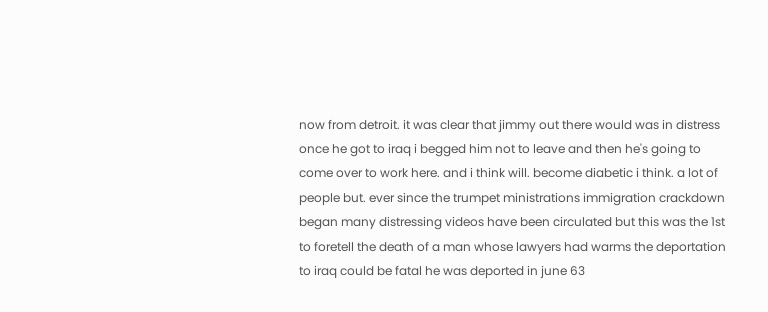now from detroit. it was clear that jimmy out there would was in distress once he got to iraq i begged him not to leave and then he's going to come over to work here. and i think will. become diabetic i think. a lot of people but. ever since the trumpet ministrations immigration crackdown began many distressing videos have been circulated but this was the 1st to foretell the death of a man whose lawyers had warms the deportation to iraq could be fatal he was deported in june 63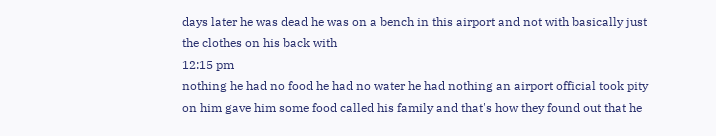days later he was dead he was on a bench in this airport and not with basically just the clothes on his back with
12:15 pm
nothing he had no food he had no water he had nothing an airport official took pity on him gave him some food called his family and that's how they found out that he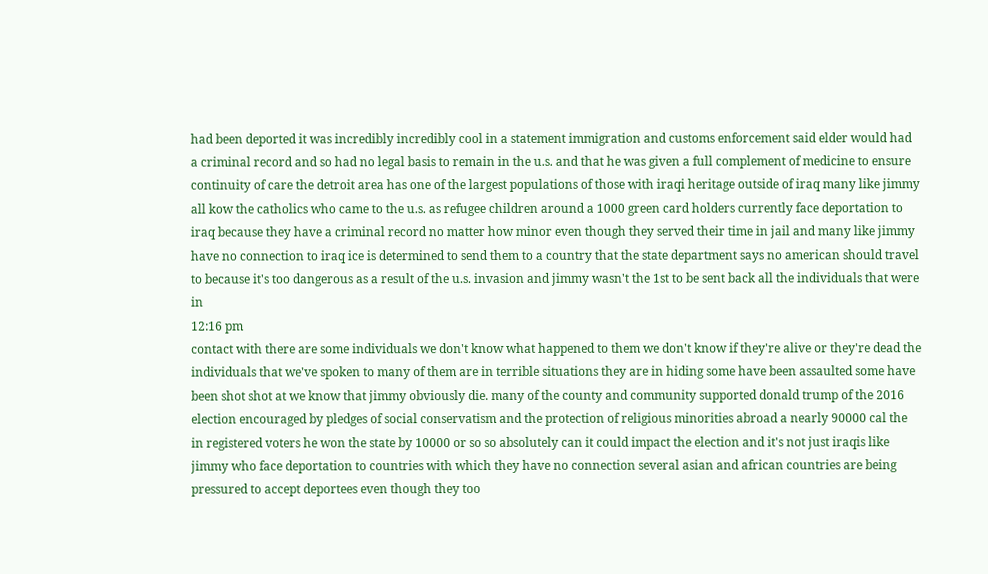had been deported it was incredibly incredibly cool in a statement immigration and customs enforcement said elder would had a criminal record and so had no legal basis to remain in the u.s. and that he was given a full complement of medicine to ensure continuity of care the detroit area has one of the largest populations of those with iraqi heritage outside of iraq many like jimmy all kow the catholics who came to the u.s. as refugee children around a 1000 green card holders currently face deportation to iraq because they have a criminal record no matter how minor even though they served their time in jail and many like jimmy have no connection to iraq ice is determined to send them to a country that the state department says no american should travel to because it's too dangerous as a result of the u.s. invasion and jimmy wasn't the 1st to be sent back all the individuals that were in
12:16 pm
contact with there are some individuals we don't know what happened to them we don't know if they're alive or they're dead the individuals that we've spoken to many of them are in terrible situations they are in hiding some have been assaulted some have been shot shot at we know that jimmy obviously die. many of the county and community supported donald trump of the 2016 election encouraged by pledges of social conservatism and the protection of religious minorities abroad a nearly 90000 cal the in registered voters he won the state by 10000 or so so absolutely can it could impact the election and it's not just iraqis like jimmy who face deportation to countries with which they have no connection several asian and african countries are being pressured to accept deportees even though they too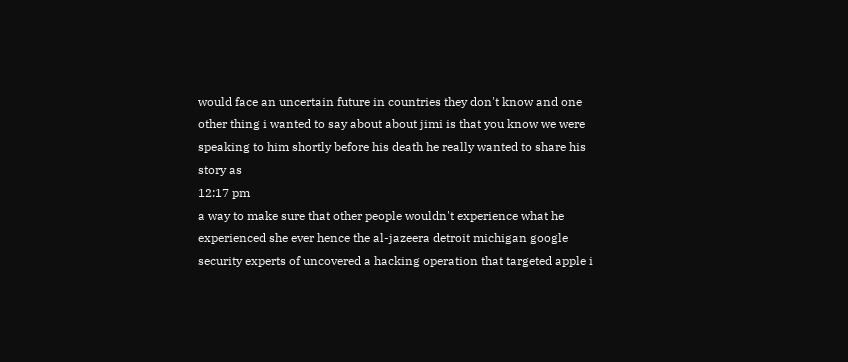would face an uncertain future in countries they don't know and one other thing i wanted to say about about jimi is that you know we were speaking to him shortly before his death he really wanted to share his story as
12:17 pm
a way to make sure that other people wouldn't experience what he experienced she ever hence the al-jazeera detroit michigan google security experts of uncovered a hacking operation that targeted apple i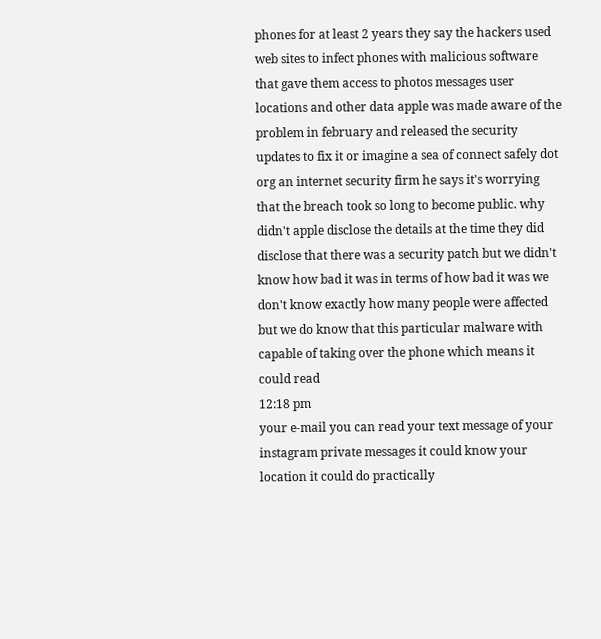phones for at least 2 years they say the hackers used web sites to infect phones with malicious software that gave them access to photos messages user locations and other data apple was made aware of the problem in february and released the security updates to fix it or imagine a sea of connect safely dot org an internet security firm he says it's worrying that the breach took so long to become public. why didn't apple disclose the details at the time they did disclose that there was a security patch but we didn't know how bad it was in terms of how bad it was we don't know exactly how many people were affected but we do know that this particular malware with capable of taking over the phone which means it could read
12:18 pm
your e-mail you can read your text message of your instagram private messages it could know your location it could do practically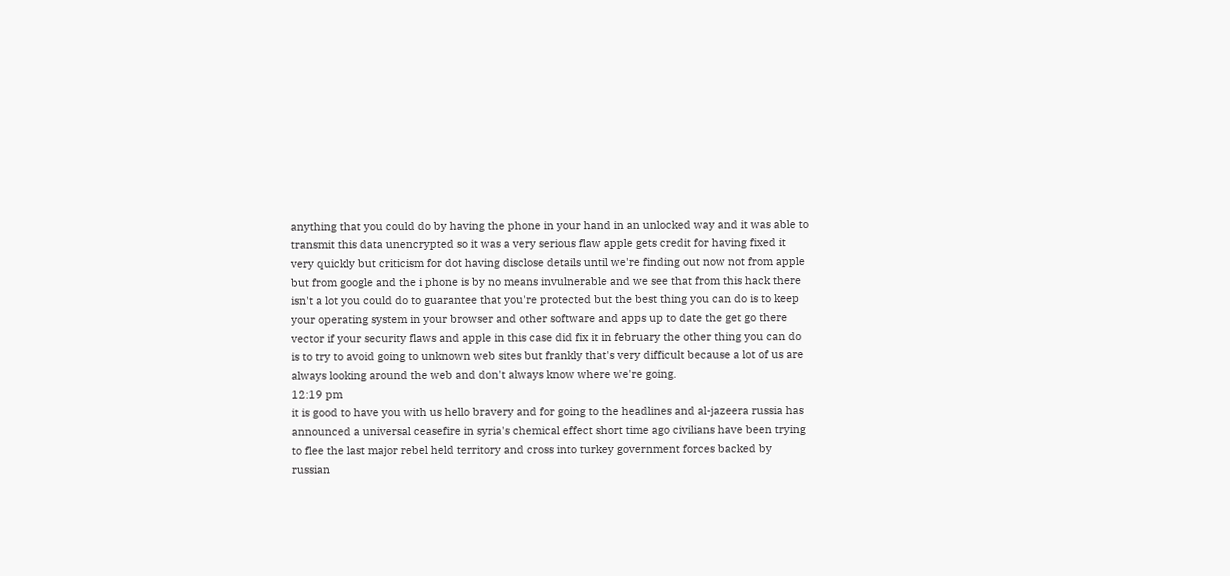anything that you could do by having the phone in your hand in an unlocked way and it was able to transmit this data unencrypted so it was a very serious flaw apple gets credit for having fixed it very quickly but criticism for dot having disclose details until we're finding out now not from apple but from google and the i phone is by no means invulnerable and we see that from this hack there isn't a lot you could do to guarantee that you're protected but the best thing you can do is to keep your operating system in your browser and other software and apps up to date the get go there vector if your security flaws and apple in this case did fix it in february the other thing you can do is to try to avoid going to unknown web sites but frankly that's very difficult because a lot of us are always looking around the web and don't always know where we're going.
12:19 pm
it is good to have you with us hello bravery and for going to the headlines and al-jazeera russia has announced a universal ceasefire in syria's chemical effect short time ago civilians have been trying to flee the last major rebel held territory and cross into turkey government forces backed by russian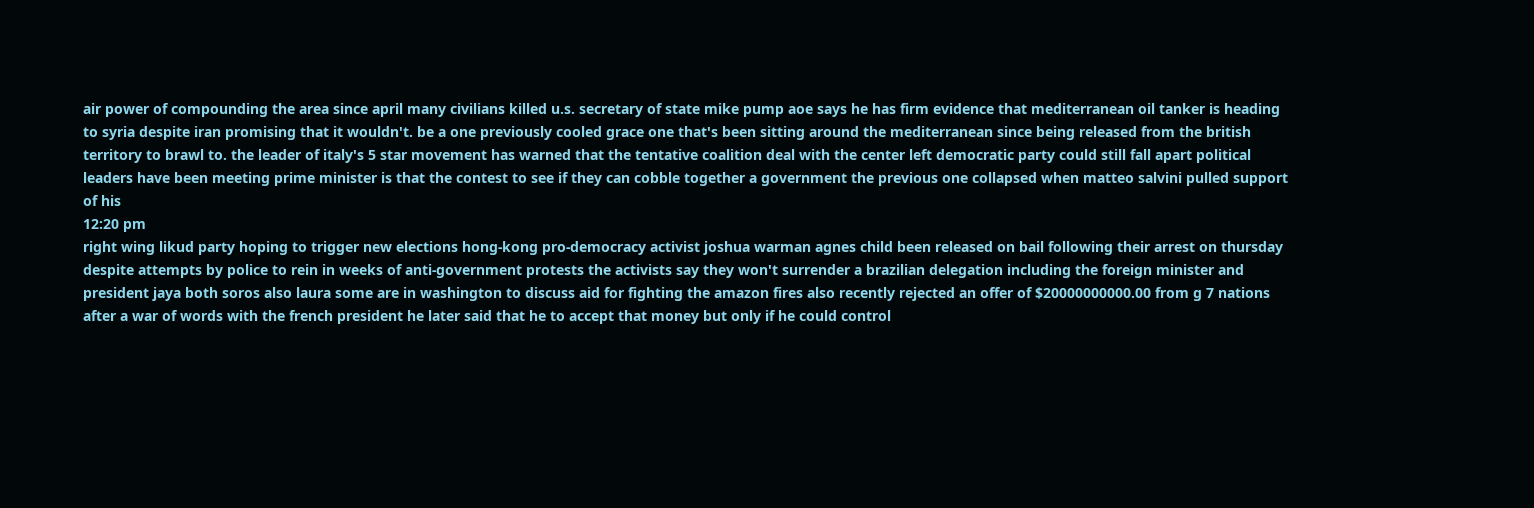air power of compounding the area since april many civilians killed u.s. secretary of state mike pump aoe says he has firm evidence that mediterranean oil tanker is heading to syria despite iran promising that it wouldn't. be a one previously cooled grace one that's been sitting around the mediterranean since being released from the british territory to brawl to. the leader of italy's 5 star movement has warned that the tentative coalition deal with the center left democratic party could still fall apart political leaders have been meeting prime minister is that the contest to see if they can cobble together a government the previous one collapsed when matteo salvini pulled support of his
12:20 pm
right wing likud party hoping to trigger new elections hong-kong pro-democracy activist joshua warman agnes child been released on bail following their arrest on thursday despite attempts by police to rein in weeks of anti-government protests the activists say they won't surrender a brazilian delegation including the foreign minister and president jaya both soros also laura some are in washington to discuss aid for fighting the amazon fires also recently rejected an offer of $20000000000.00 from g 7 nations after a war of words with the french president he later said that he to accept that money but only if he could control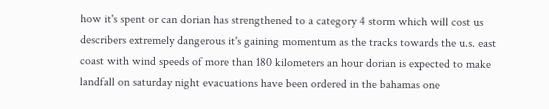how it's spent or can dorian has strengthened to a category 4 storm which will cost us describers extremely dangerous it's gaining momentum as the tracks towards the u.s. east coast with wind speeds of more than 180 kilometers an hour dorian is expected to make landfall on saturday night evacuations have been ordered in the bahamas one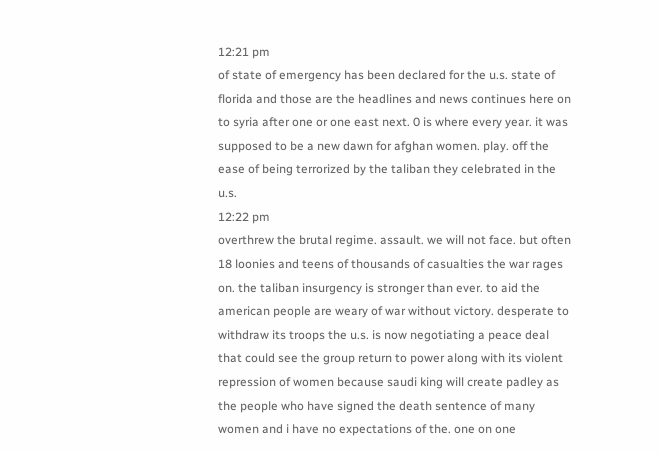12:21 pm
of state of emergency has been declared for the u.s. state of florida and those are the headlines and news continues here on to syria after one or one east next. 0 is where every year. it was supposed to be a new dawn for afghan women. play. off the ease of being terrorized by the taliban they celebrated in the u.s.
12:22 pm
overthrew the brutal regime. assault. we will not face. but often 18 loonies and teens of thousands of casualties the war rages on. the taliban insurgency is stronger than ever. to aid the american people are weary of war without victory. desperate to withdraw its troops the u.s. is now negotiating a peace deal that could see the group return to power along with its violent repression of women because saudi king will create padley as the people who have signed the death sentence of many women and i have no expectations of the. one on one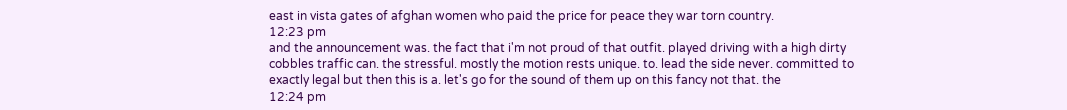east in vista gates of afghan women who paid the price for peace they war torn country.
12:23 pm
and the announcement was. the fact that i'm not proud of that outfit. played driving with a high dirty cobbles traffic can. the stressful. mostly the motion rests unique. to. lead the side never. committed to exactly legal but then this is a. let's go for the sound of them up on this fancy not that. the
12:24 pm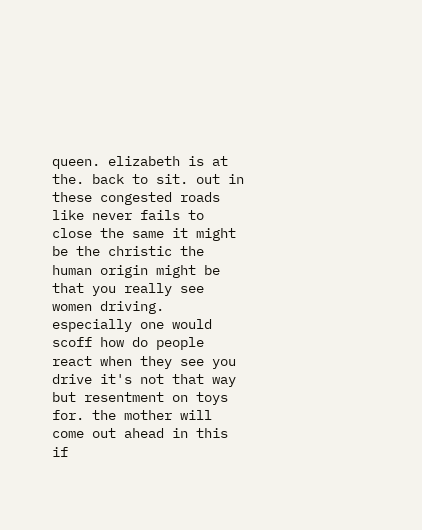queen. elizabeth is at the. back to sit. out in these congested roads like never fails to close the same it might be the christic the human origin might be that you really see women driving. especially one would scoff how do people react when they see you drive it's not that way but resentment on toys for. the mother will come out ahead in this if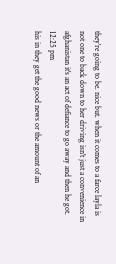they're going to be. nice but. when it comes to a farce layla is not one to back down to her driving isn't just a convenience in afghanistan it's an act of defiance to go away and then he got.
12:25 pm
his in they get the good news or the amount of an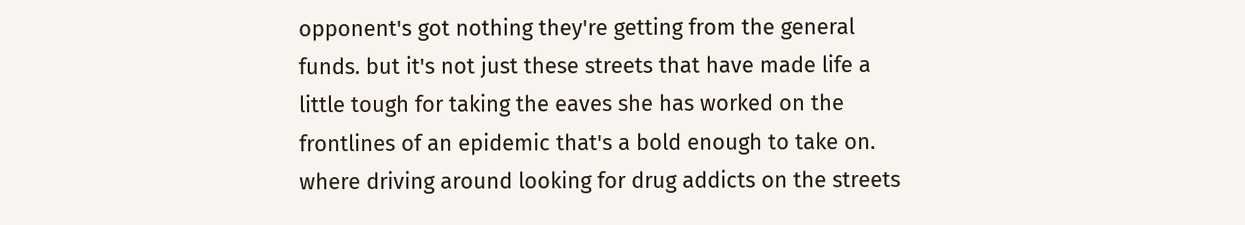opponent's got nothing they're getting from the general funds. but it's not just these streets that have made life a little tough for taking the eaves she has worked on the frontlines of an epidemic that's a bold enough to take on. where driving around looking for drug addicts on the streets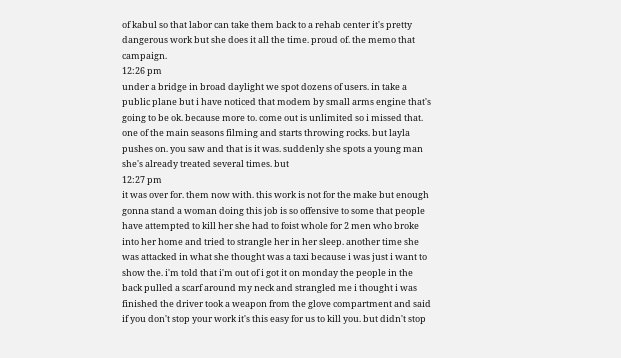of kabul so that labor can take them back to a rehab center it's pretty dangerous work but she does it all the time. proud of. the memo that campaign.
12:26 pm
under a bridge in broad daylight we spot dozens of users. in take a public plane but i have noticed that modem by small arms engine that's going to be ok. because more to. come out is unlimited so i missed that. one of the main seasons filming and starts throwing rocks. but layla pushes on. you saw and that is it was. suddenly she spots a young man she's already treated several times. but
12:27 pm
it was over for. them now with. this work is not for the make but enough gonna stand a woman doing this job is so offensive to some that people have attempted to kill her she had to foist whole for 2 men who broke into her home and tried to strangle her in her sleep. another time she was attacked in what she thought was a taxi because i was just i want to show the. i'm told that i'm out of i got it on monday the people in the back pulled a scarf around my neck and strangled me i thought i was finished the driver took a weapon from the glove compartment and said if you don't stop your work it's this easy for us to kill you. but didn't stop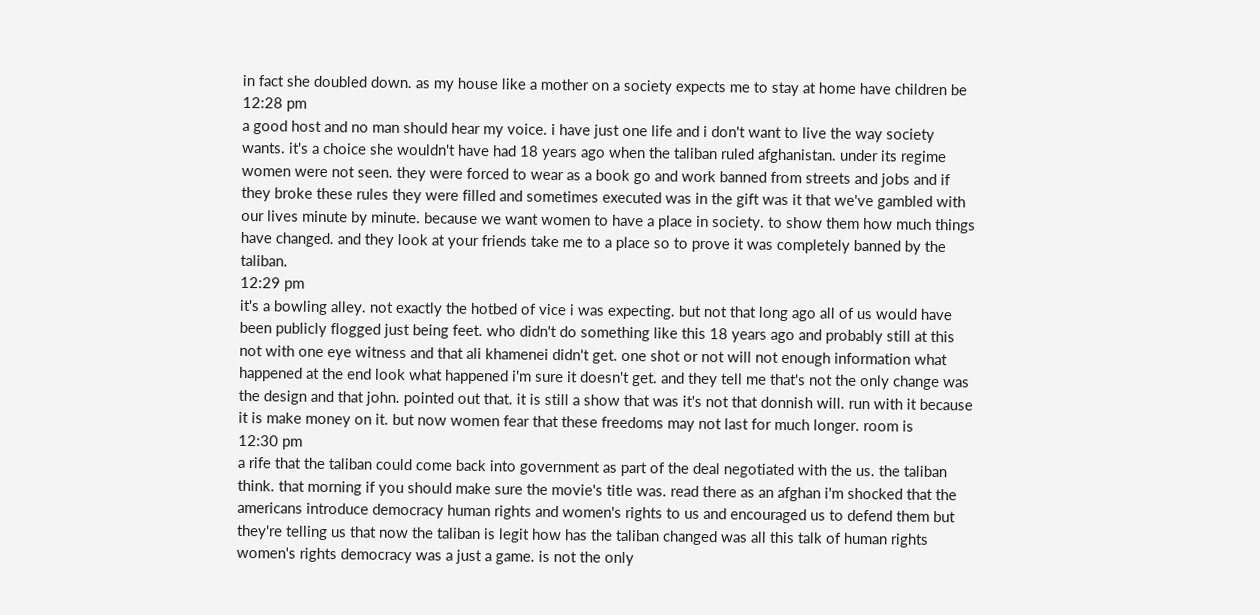in fact she doubled down. as my house like a mother on a society expects me to stay at home have children be
12:28 pm
a good host and no man should hear my voice. i have just one life and i don't want to live the way society wants. it's a choice she wouldn't have had 18 years ago when the taliban ruled afghanistan. under its regime women were not seen. they were forced to wear as a book go and work banned from streets and jobs and if they broke these rules they were filled and sometimes executed was in the gift was it that we've gambled with our lives minute by minute. because we want women to have a place in society. to show them how much things have changed. and they look at your friends take me to a place so to prove it was completely banned by the taliban.
12:29 pm
it's a bowling alley. not exactly the hotbed of vice i was expecting. but not that long ago all of us would have been publicly flogged just being feet. who didn't do something like this 18 years ago and probably still at this not with one eye witness and that ali khamenei didn't get. one shot or not will not enough information what happened at the end look what happened i'm sure it doesn't get. and they tell me that's not the only change was the design and that john. pointed out that. it is still a show that was it's not that donnish will. run with it because it is make money on it. but now women fear that these freedoms may not last for much longer. room is
12:30 pm
a rife that the taliban could come back into government as part of the deal negotiated with the us. the taliban think. that morning if you should make sure the movie's title was. read there as an afghan i'm shocked that the americans introduce democracy human rights and women's rights to us and encouraged us to defend them but they're telling us that now the taliban is legit how has the taliban changed was all this talk of human rights women's rights democracy was a just a game. is not the only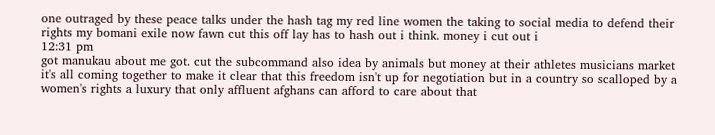one outraged by these peace talks under the hash tag my red line women the taking to social media to defend their rights my bomani exile now fawn cut this off lay has to hash out i think. money i cut out i
12:31 pm
got manukau about me got. cut the subcommand also idea by animals but money at their athletes musicians market it's all coming together to make it clear that this freedom isn't up for negotiation but in a country so scalloped by a women's rights a luxury that only affluent afghans can afford to care about that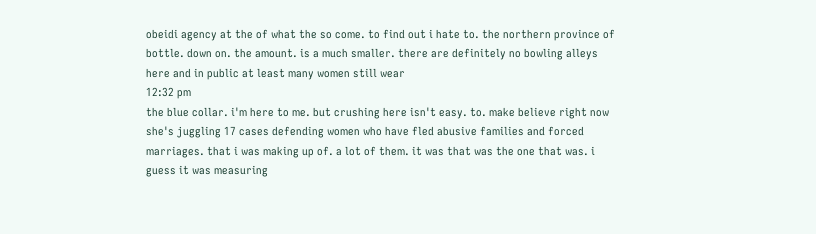obeidi agency at the of what the so come. to find out i hate to. the northern province of bottle. down on. the amount. is a much smaller. there are definitely no bowling alleys here and in public at least many women still wear
12:32 pm
the blue collar. i'm here to me. but crushing here isn't easy. to. make believe right now she's juggling 17 cases defending women who have fled abusive families and forced marriages. that i was making up of. a lot of them. it was that was the one that was. i guess it was measuring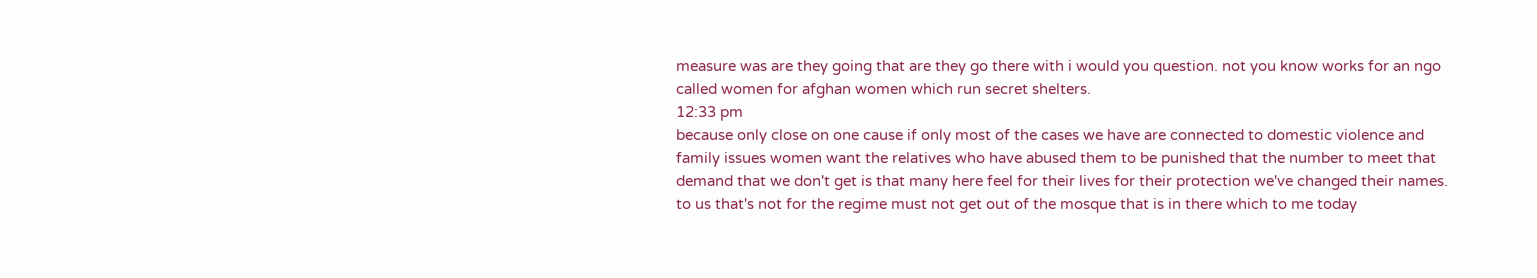measure was are they going that are they go there with i would you question. not you know works for an ngo called women for afghan women which run secret shelters.
12:33 pm
because only close on one cause if only most of the cases we have are connected to domestic violence and family issues women want the relatives who have abused them to be punished that the number to meet that demand that we don't get is that many here feel for their lives for their protection we've changed their names. to us that's not for the regime must not get out of the mosque that is in there which to me today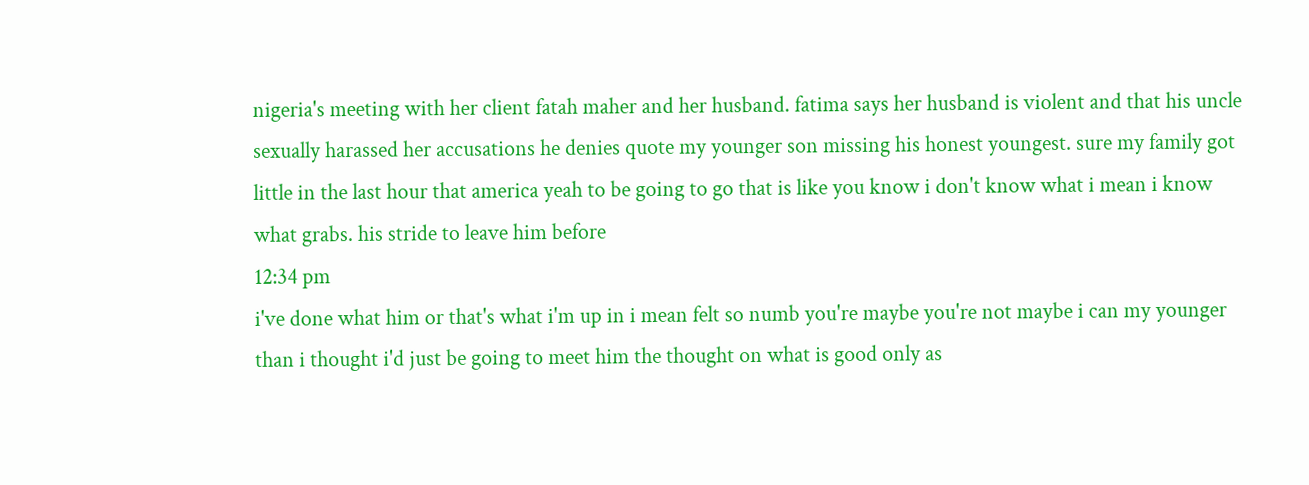nigeria's meeting with her client fatah maher and her husband. fatima says her husband is violent and that his uncle sexually harassed her accusations he denies quote my younger son missing his honest youngest. sure my family got little in the last hour that america yeah to be going to go that is like you know i don't know what i mean i know what grabs. his stride to leave him before
12:34 pm
i've done what him or that's what i'm up in i mean felt so numb you're maybe you're not maybe i can my younger than i thought i'd just be going to meet him the thought on what is good only as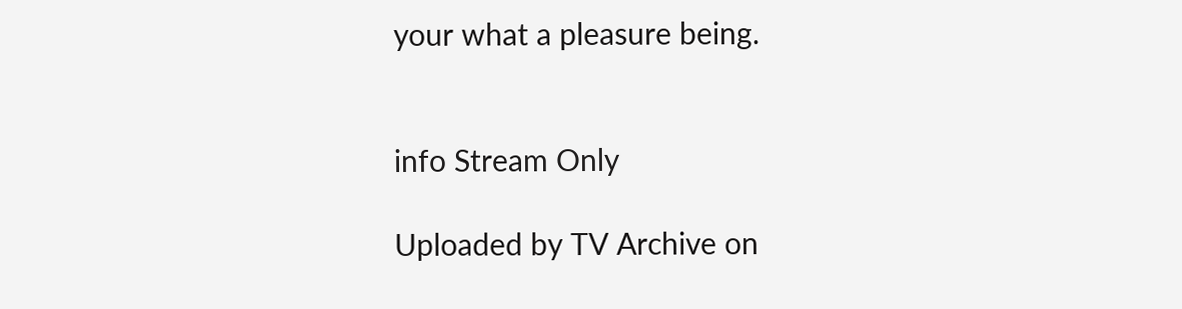your what a pleasure being.


info Stream Only

Uploaded by TV Archive on